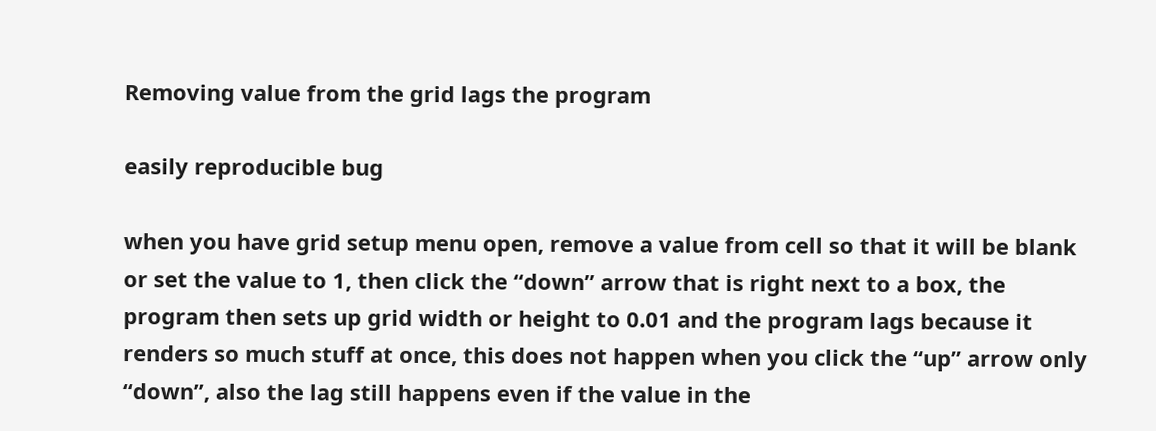Removing value from the grid lags the program

easily reproducible bug

when you have grid setup menu open, remove a value from cell so that it will be blank or set the value to 1, then click the “down” arrow that is right next to a box, the program then sets up grid width or height to 0.01 and the program lags because it renders so much stuff at once, this does not happen when you click the “up” arrow only “down”, also the lag still happens even if the value in the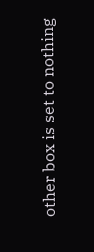other box is set to nothing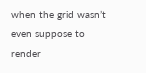when the grid wasn’t even suppose to render